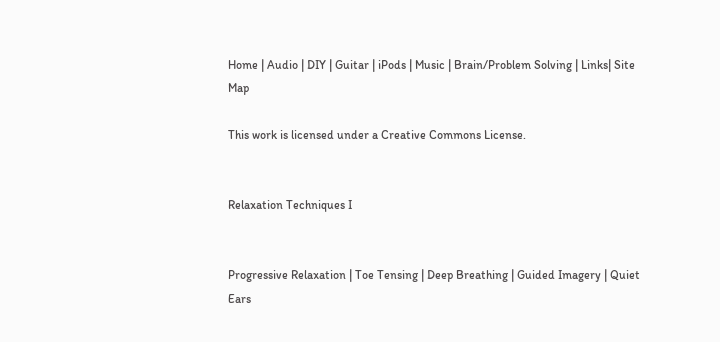Home | Audio | DIY | Guitar | iPods | Music | Brain/Problem Solving | Links| Site Map

This work is licensed under a Creative Commons License.


Relaxation Techniques I


Progressive Relaxation | Toe Tensing | Deep Breathing | Guided Imagery | Quiet Ears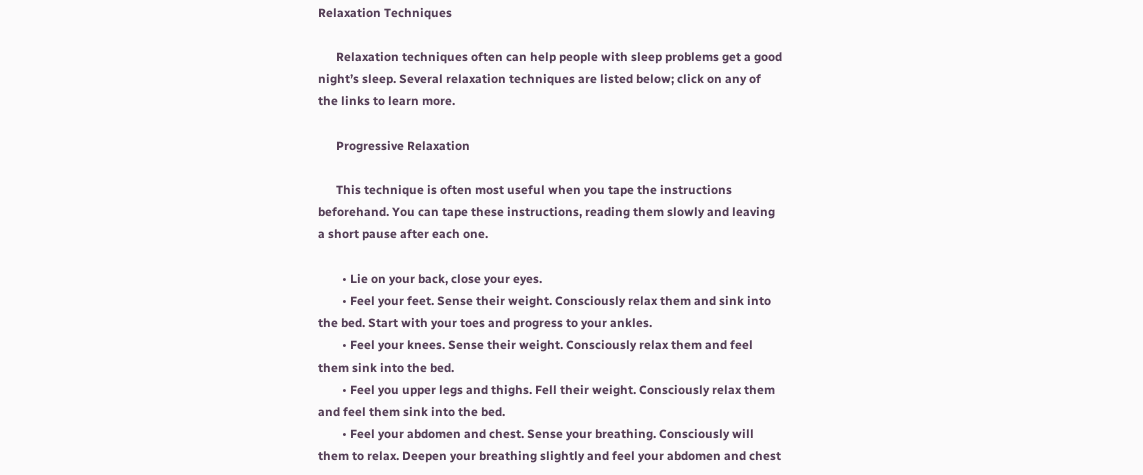Relaxation Techniques

      Relaxation techniques often can help people with sleep problems get a good night’s sleep. Several relaxation techniques are listed below; click on any of the links to learn more.

      Progressive Relaxation

      This technique is often most useful when you tape the instructions beforehand. You can tape these instructions, reading them slowly and leaving a short pause after each one.

        • Lie on your back, close your eyes.
        • Feel your feet. Sense their weight. Consciously relax them and sink into the bed. Start with your toes and progress to your ankles.
        • Feel your knees. Sense their weight. Consciously relax them and feel them sink into the bed.
        • Feel you upper legs and thighs. Fell their weight. Consciously relax them and feel them sink into the bed.
        • Feel your abdomen and chest. Sense your breathing. Consciously will them to relax. Deepen your breathing slightly and feel your abdomen and chest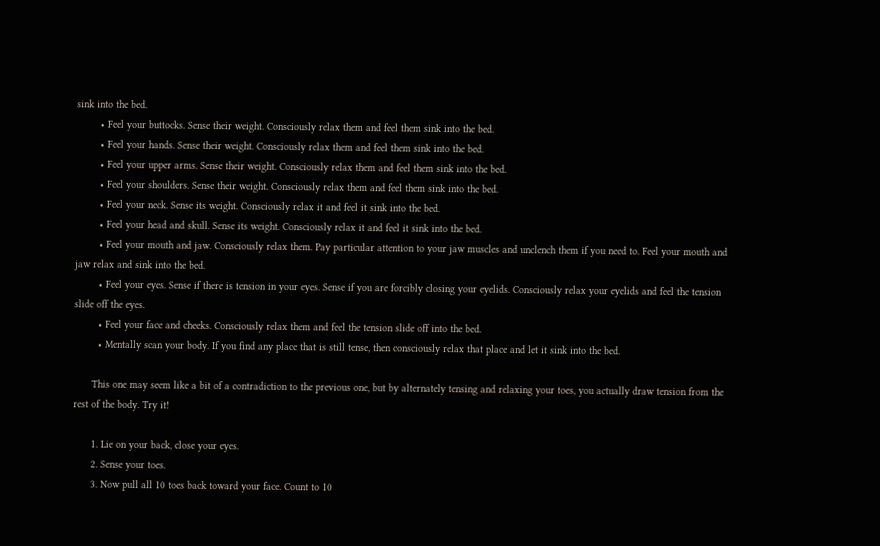sink into the bed.
        • Feel your buttocks. Sense their weight. Consciously relax them and feel them sink into the bed.
        • Feel your hands. Sense their weight. Consciously relax them and feel them sink into the bed.
        • Feel your upper arms. Sense their weight. Consciously relax them and feel them sink into the bed.
        • Feel your shoulders. Sense their weight. Consciously relax them and feel them sink into the bed.
        • Feel your neck. Sense its weight. Consciously relax it and feel it sink into the bed.
        • Feel your head and skull. Sense its weight. Consciously relax it and feel it sink into the bed.
        • Feel your mouth and jaw. Consciously relax them. Pay particular attention to your jaw muscles and unclench them if you need to. Feel your mouth and jaw relax and sink into the bed.
        • Feel your eyes. Sense if there is tension in your eyes. Sense if you are forcibly closing your eyelids. Consciously relax your eyelids and feel the tension slide off the eyes.
        • Feel your face and cheeks. Consciously relax them and feel the tension slide off into the bed.
        • Mentally scan your body. If you find any place that is still tense, then consciously relax that place and let it sink into the bed.

      This one may seem like a bit of a contradiction to the previous one, but by alternately tensing and relaxing your toes, you actually draw tension from the rest of the body. Try it!

      1. Lie on your back, close your eyes.
      2. Sense your toes.
      3. Now pull all 10 toes back toward your face. Count to 10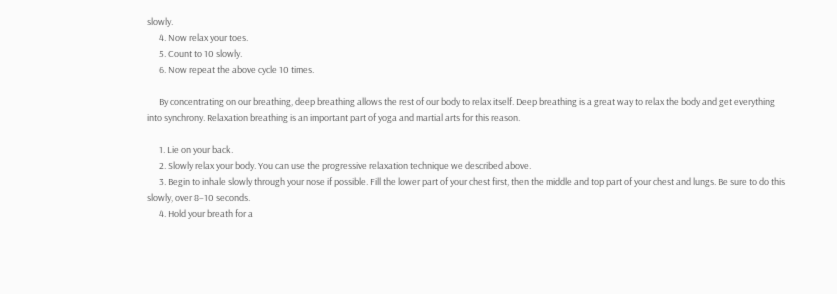slowly.
      4. Now relax your toes.
      5. Count to 10 slowly.
      6. Now repeat the above cycle 10 times.

      By concentrating on our breathing, deep breathing allows the rest of our body to relax itself. Deep breathing is a great way to relax the body and get everything into synchrony. Relaxation breathing is an important part of yoga and martial arts for this reason.

      1. Lie on your back.
      2. Slowly relax your body. You can use the progressive relaxation technique we described above.
      3. Begin to inhale slowly through your nose if possible. Fill the lower part of your chest first, then the middle and top part of your chest and lungs. Be sure to do this slowly, over 8–10 seconds.
      4. Hold your breath for a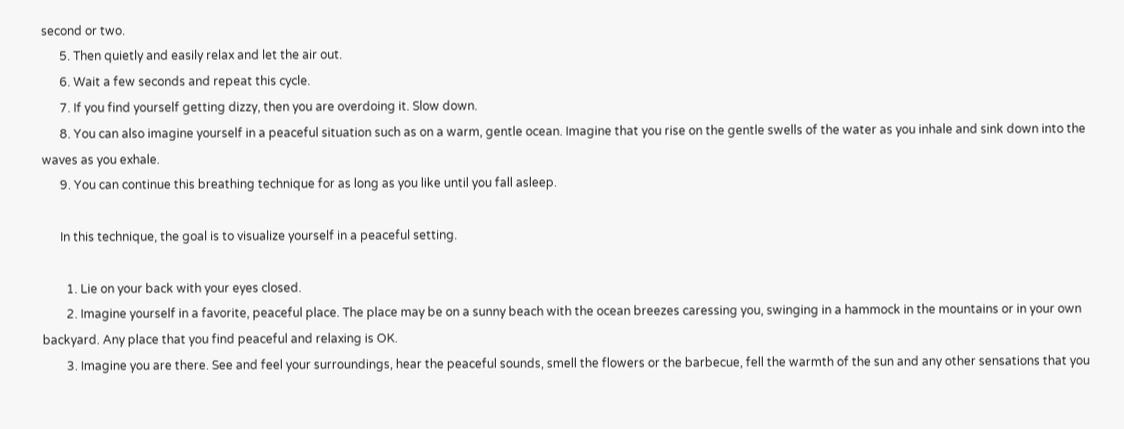second or two.
      5. Then quietly and easily relax and let the air out.
      6. Wait a few seconds and repeat this cycle.
      7. If you find yourself getting dizzy, then you are overdoing it. Slow down.
      8. You can also imagine yourself in a peaceful situation such as on a warm, gentle ocean. Imagine that you rise on the gentle swells of the water as you inhale and sink down into the waves as you exhale.
      9. You can continue this breathing technique for as long as you like until you fall asleep.

      In this technique, the goal is to visualize yourself in a peaceful setting.

        1. Lie on your back with your eyes closed.
        2. Imagine yourself in a favorite, peaceful place. The place may be on a sunny beach with the ocean breezes caressing you, swinging in a hammock in the mountains or in your own backyard. Any place that you find peaceful and relaxing is OK.
        3. Imagine you are there. See and feel your surroundings, hear the peaceful sounds, smell the flowers or the barbecue, fell the warmth of the sun and any other sensations that you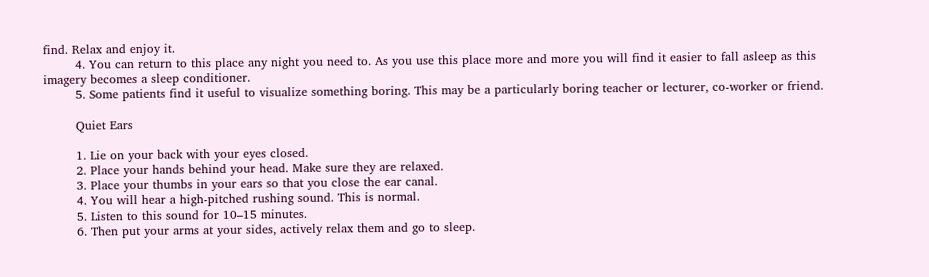find. Relax and enjoy it.
        4. You can return to this place any night you need to. As you use this place more and more you will find it easier to fall asleep as this imagery becomes a sleep conditioner.
        5. Some patients find it useful to visualize something boring. This may be a particularly boring teacher or lecturer, co-worker or friend.

        Quiet Ears

        1. Lie on your back with your eyes closed.
        2. Place your hands behind your head. Make sure they are relaxed.
        3. Place your thumbs in your ears so that you close the ear canal.
        4. You will hear a high-pitched rushing sound. This is normal.
        5. Listen to this sound for 10–15 minutes.
        6. Then put your arms at your sides, actively relax them and go to sleep.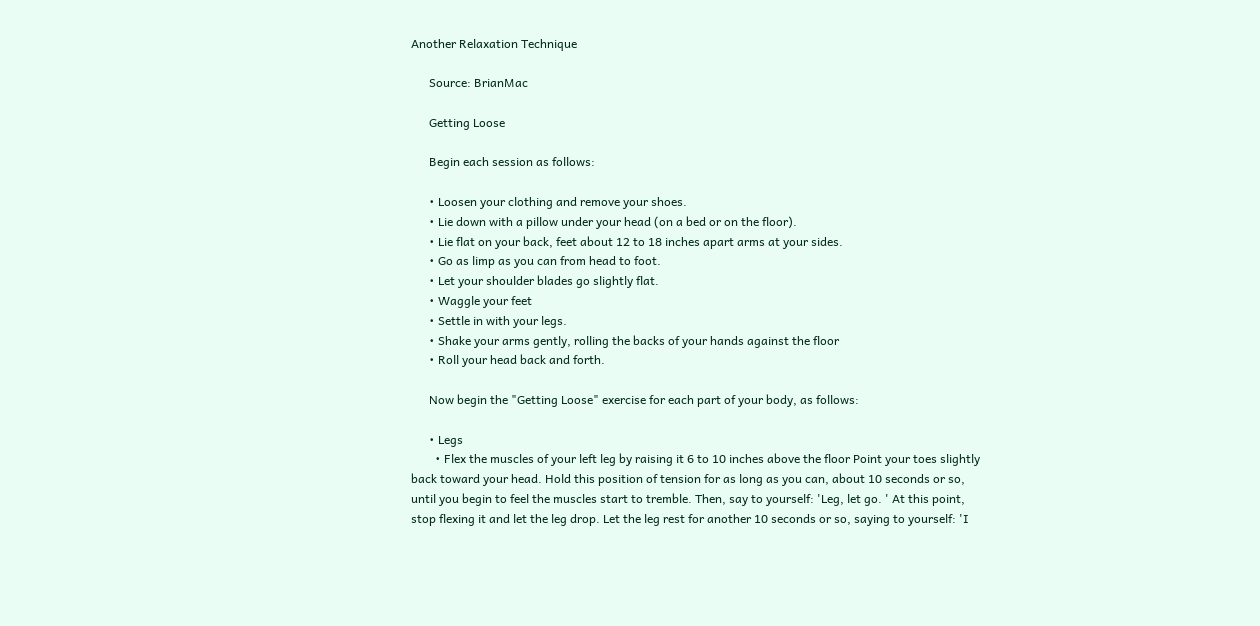Another Relaxation Technique

      Source: BrianMac

      Getting Loose

      Begin each session as follows:

      • Loosen your clothing and remove your shoes.
      • Lie down with a pillow under your head (on a bed or on the floor).
      • Lie flat on your back, feet about 12 to 18 inches apart arms at your sides.
      • Go as limp as you can from head to foot.
      • Let your shoulder blades go slightly flat.
      • Waggle your feet
      • Settle in with your legs.
      • Shake your arms gently, rolling the backs of your hands against the floor
      • Roll your head back and forth.

      Now begin the "Getting Loose" exercise for each part of your body, as follows:

      • Legs
        • Flex the muscles of your left leg by raising it 6 to 10 inches above the floor Point your toes slightly back toward your head. Hold this position of tension for as long as you can, about 10 seconds or so, until you begin to feel the muscles start to tremble. Then, say to yourself: 'Leg, let go. ' At this point, stop flexing it and let the leg drop. Let the leg rest for another 10 seconds or so, saying to yourself: 'I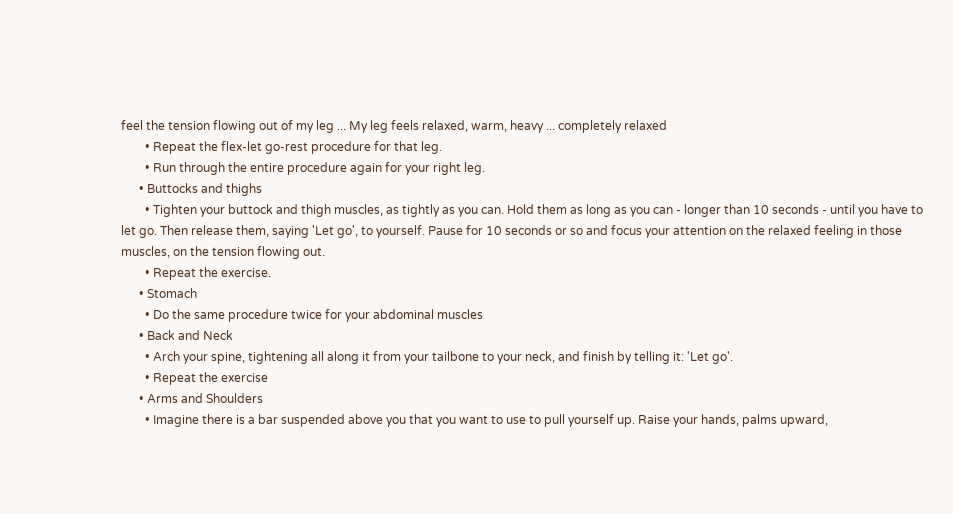feel the tension flowing out of my leg ... My leg feels relaxed, warm, heavy ... completely relaxed
        • Repeat the flex-let go-rest procedure for that leg.
        • Run through the entire procedure again for your right leg.
      • Buttocks and thighs
        • Tighten your buttock and thigh muscles, as tightly as you can. Hold them as long as you can - longer than 10 seconds - until you have to let go. Then release them, saying 'Let go', to yourself. Pause for 10 seconds or so and focus your attention on the relaxed feeling in those muscles, on the tension flowing out.
        • Repeat the exercise.
      • Stomach
        • Do the same procedure twice for your abdominal muscles
      • Back and Neck
        • Arch your spine, tightening all along it from your tailbone to your neck, and finish by telling it: 'Let go'.
        • Repeat the exercise
      • Arms and Shoulders
        • Imagine there is a bar suspended above you that you want to use to pull yourself up. Raise your hands, palms upward,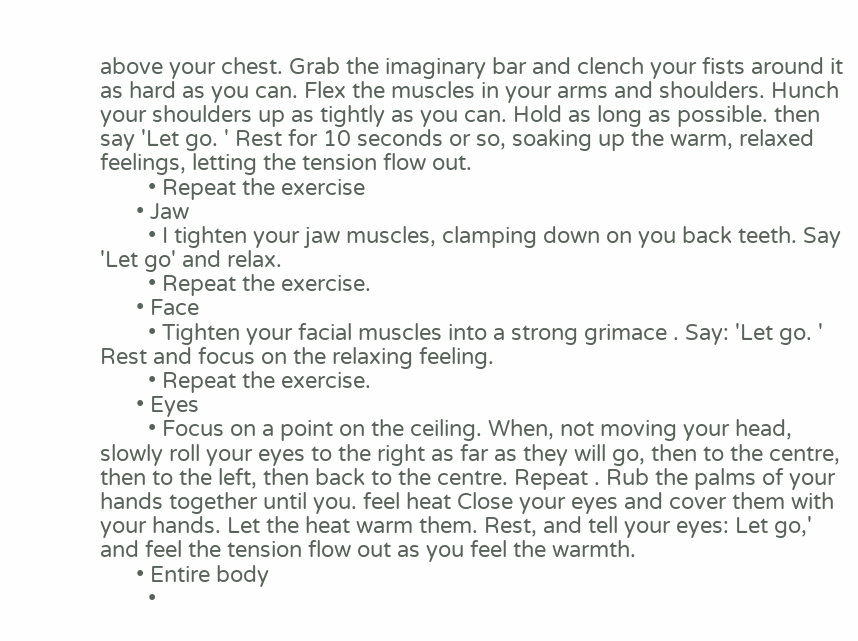above your chest. Grab the imaginary bar and clench your fists around it as hard as you can. Flex the muscles in your arms and shoulders. Hunch your shoulders up as tightly as you can. Hold as long as possible. then say 'Let go. ' Rest for 10 seconds or so, soaking up the warm, relaxed feelings, letting the tension flow out.
        • Repeat the exercise
      • Jaw
        • I tighten your jaw muscles, clamping down on you back teeth. Say 'Let go' and relax.
        • Repeat the exercise.
      • Face
        • Tighten your facial muscles into a strong grimace . Say: 'Let go. ' Rest and focus on the relaxing feeling.
        • Repeat the exercise.
      • Eyes
        • Focus on a point on the ceiling. When, not moving your head, slowly roll your eyes to the right as far as they will go, then to the centre, then to the left, then back to the centre. Repeat . Rub the palms of your hands together until you. feel heat Close your eyes and cover them with your hands. Let the heat warm them. Rest, and tell your eyes: Let go,' and feel the tension flow out as you feel the warmth.
      • Entire body
        •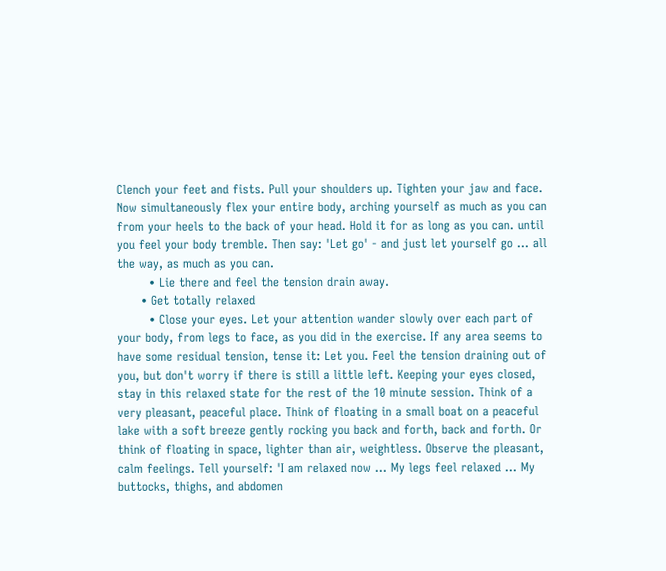Clench your feet and fists. Pull your shoulders up. Tighten your jaw and face. Now simultaneously flex your entire body, arching yourself as much as you can from your heels to the back of your head. Hold it for as long as you can. until you feel your body tremble. Then say: 'Let go' - and just let yourself go ... all the way, as much as you can.
        • Lie there and feel the tension drain away.
      • Get totally relaxed
        • Close your eyes. Let your attention wander slowly over each part of your body, from legs to face, as you did in the exercise. If any area seems to have some residual tension, tense it: Let you. Feel the tension draining out of you, but don't worry if there is still a little left. Keeping your eyes closed, stay in this relaxed state for the rest of the 10 minute session. Think of a very pleasant, peaceful place. Think of floating in a small boat on a peaceful lake with a soft breeze gently rocking you back and forth, back and forth. Or think of floating in space, lighter than air, weightless. Observe the pleasant, calm feelings. Tell yourself: 'I am relaxed now ... My legs feel relaxed ... My buttocks, thighs, and abdomen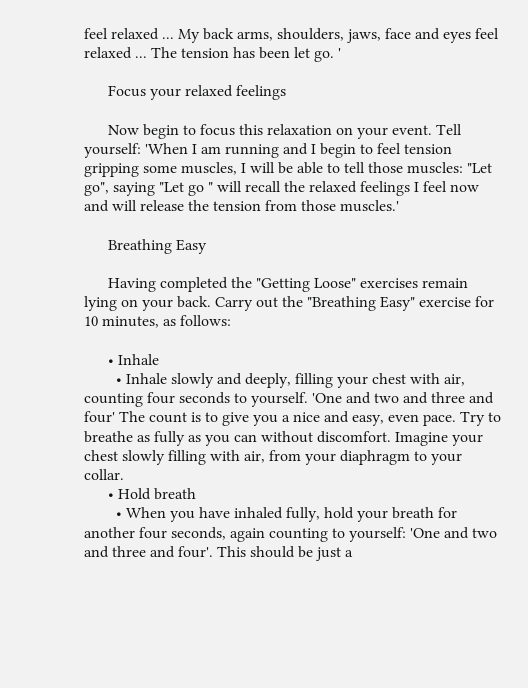feel relaxed ... My back arms, shoulders, jaws, face and eyes feel relaxed ... The tension has been let go. '

      Focus your relaxed feelings

      Now begin to focus this relaxation on your event. Tell yourself: 'When I am running and I begin to feel tension gripping some muscles, I will be able to tell those muscles: "Let go", saying "Let go " will recall the relaxed feelings I feel now and will release the tension from those muscles.'

      Breathing Easy

      Having completed the "Getting Loose" exercises remain lying on your back. Carry out the "Breathing Easy" exercise for 10 minutes, as follows:

      • Inhale
        • Inhale slowly and deeply, filling your chest with air, counting four seconds to yourself. 'One and two and three and four' The count is to give you a nice and easy, even pace. Try to breathe as fully as you can without discomfort. Imagine your chest slowly filling with air, from your diaphragm to your collar.
      • Hold breath
        • When you have inhaled fully, hold your breath for another four seconds, again counting to yourself: 'One and two and three and four'. This should be just a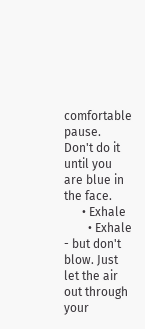comfortable pause. Don't do it until you are blue in the face.
      • Exhale
        • Exhale - but don't blow. Just let the air out through your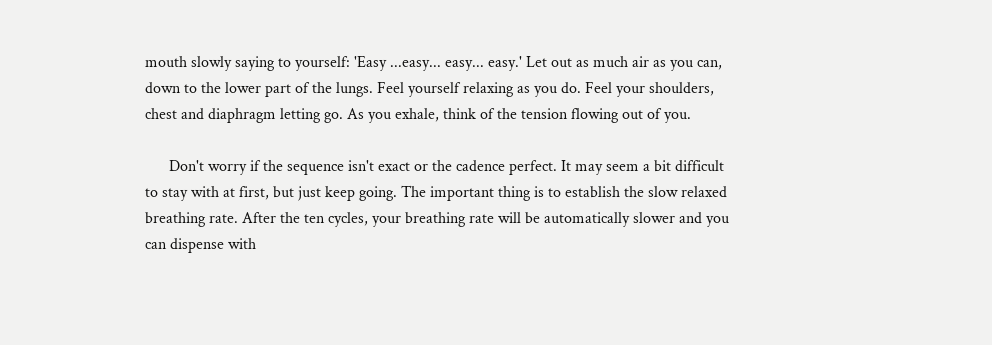mouth slowly saying to yourself: 'Easy ...easy... easy... easy.' Let out as much air as you can, down to the lower part of the lungs. Feel yourself relaxing as you do. Feel your shoulders, chest and diaphragm letting go. As you exhale, think of the tension flowing out of you.

      Don't worry if the sequence isn't exact or the cadence perfect. It may seem a bit difficult to stay with at first, but just keep going. The important thing is to establish the slow relaxed breathing rate. After the ten cycles, your breathing rate will be automatically slower and you can dispense with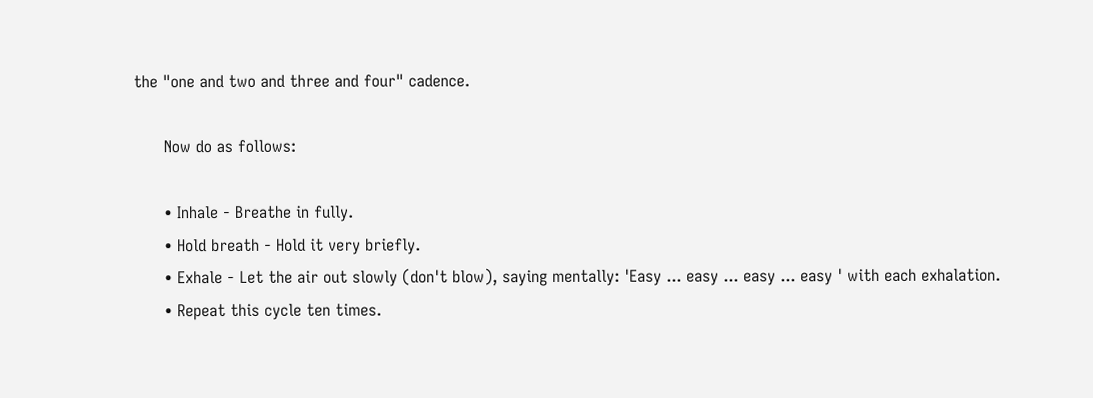the "one and two and three and four" cadence.

      Now do as follows:

      • Inhale - Breathe in fully.
      • Hold breath - Hold it very briefly.
      • Exhale - Let the air out slowly (don't blow), saying mentally: 'Easy ... easy ... easy ... easy ' with each exhalation.
      • Repeat this cycle ten times.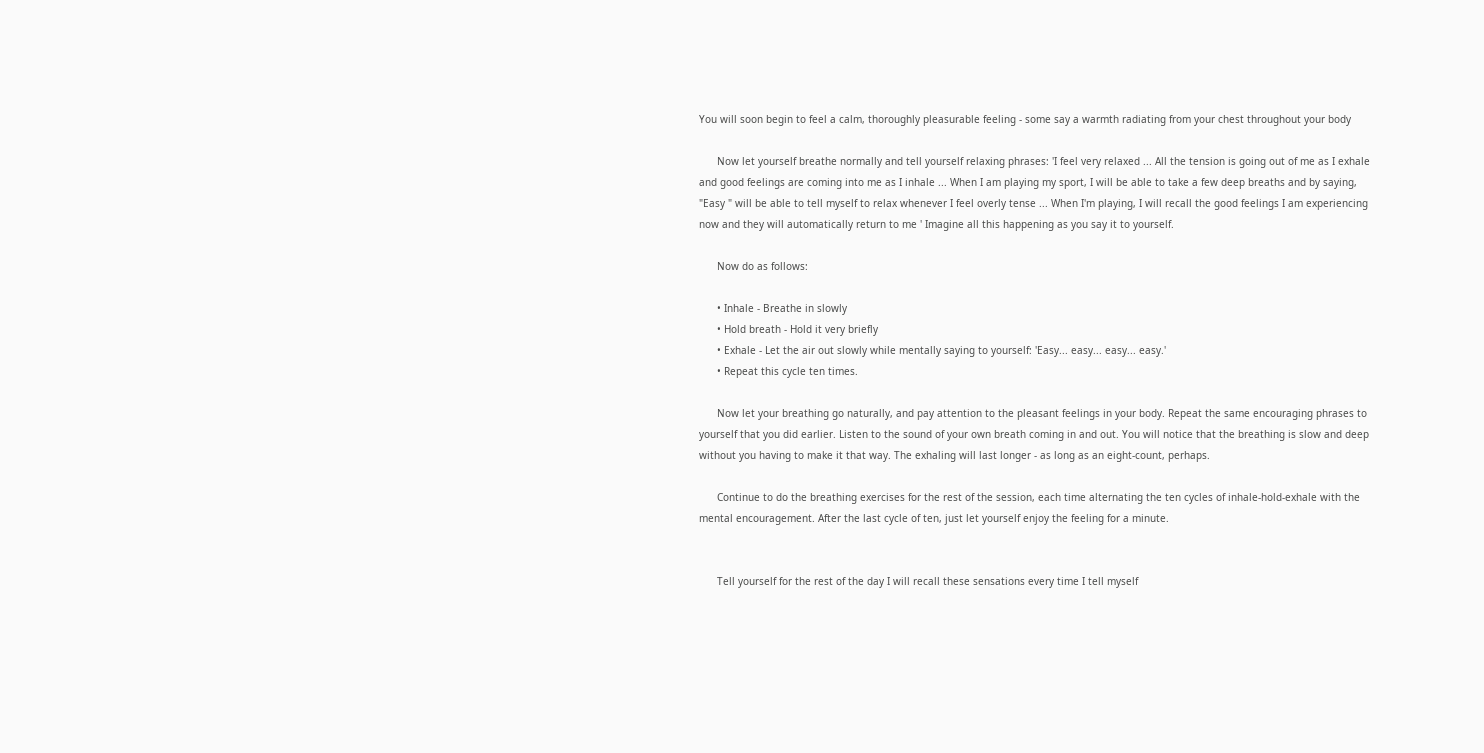You will soon begin to feel a calm, thoroughly pleasurable feeling - some say a warmth radiating from your chest throughout your body

      Now let yourself breathe normally and tell yourself relaxing phrases: 'I feel very relaxed ... All the tension is going out of me as I exhale and good feelings are coming into me as I inhale ... When I am playing my sport, I will be able to take a few deep breaths and by saying, "Easy " will be able to tell myself to relax whenever I feel overly tense ... When I'm playing, I will recall the good feelings I am experiencing now and they will automatically return to me ' Imagine all this happening as you say it to yourself.

      Now do as follows:

      • Inhale - Breathe in slowly
      • Hold breath - Hold it very briefly
      • Exhale - Let the air out slowly while mentally saying to yourself: 'Easy... easy... easy... easy.'
      • Repeat this cycle ten times.

      Now let your breathing go naturally, and pay attention to the pleasant feelings in your body. Repeat the same encouraging phrases to yourself that you did earlier. Listen to the sound of your own breath coming in and out. You will notice that the breathing is slow and deep without you having to make it that way. The exhaling will last longer - as long as an eight-count, perhaps.

      Continue to do the breathing exercises for the rest of the session, each time alternating the ten cycles of inhale-hold-exhale with the mental encouragement. After the last cycle of ten, just let yourself enjoy the feeling for a minute.


      Tell yourself for the rest of the day I will recall these sensations every time I tell myself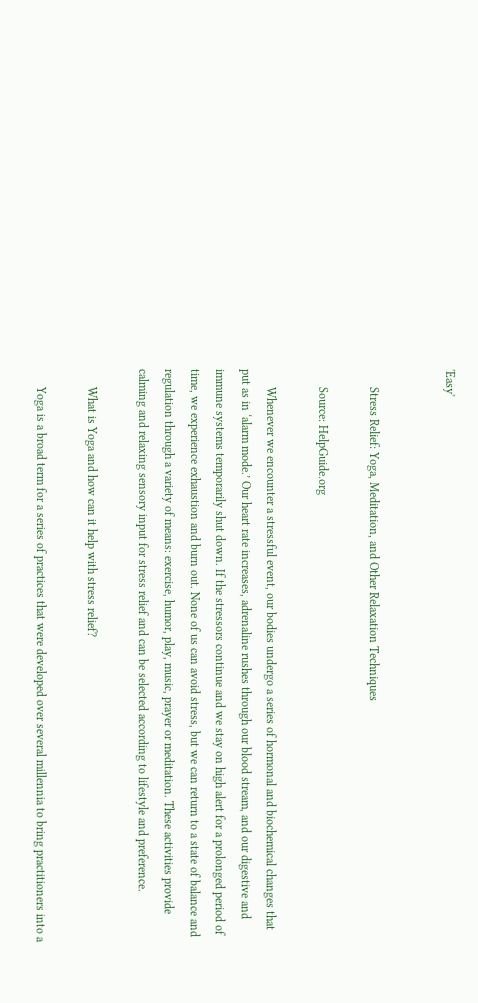'Easy'


      Stress Relief: Yoga, Meditation, and Other Relaxation Techniques

      Source: HelpGuide.org

      Whenever we encounter a stressful event, our bodies undergo a series of hormonal and biochemical changes that put as in ‘alarm mode.’ Our heart rate increases, adrenaline rushes through our blood stream, and our digestive and immune systems temporarily shut down. If the stressors continue and we stay on high alert for a prolonged period of time, we experience exhaustion and burn out. None of us can avoid stress, but we can return to a state of balance and regulation through a variety of means: exercise, humor, play, music, prayer or meditation. These activities provide calming and relaxing sensory input for stress relief and can be selected according to lifestyle and preference.

      What is Yoga and how can it help with stress relief?

      Yoga is a broad term for a series of practices that were developed over several millennia to bring practitioners into a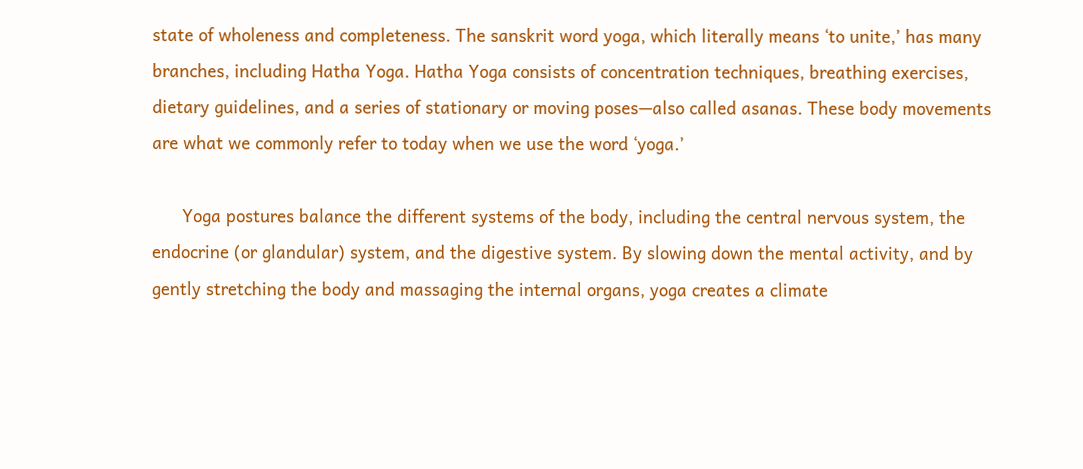state of wholeness and completeness. The sanskrit word yoga, which literally means ‘to unite,’ has many branches, including Hatha Yoga. Hatha Yoga consists of concentration techniques, breathing exercises, dietary guidelines, and a series of stationary or moving poses—also called asanas. These body movements are what we commonly refer to today when we use the word ‘yoga.’

      Yoga postures balance the different systems of the body, including the central nervous system, the endocrine (or glandular) system, and the digestive system. By slowing down the mental activity, and by gently stretching the body and massaging the internal organs, yoga creates a climate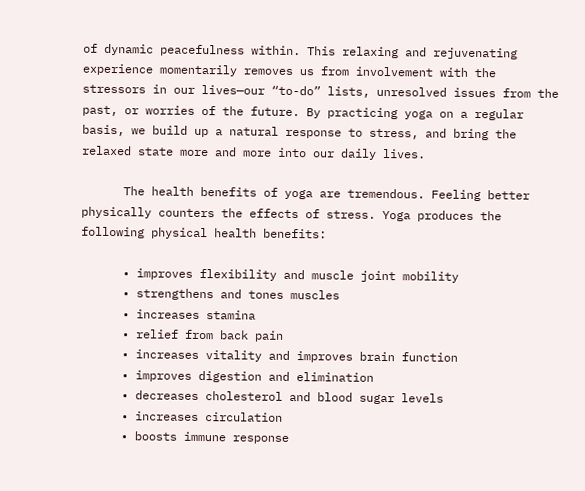of dynamic peacefulness within. This relaxing and rejuvenating experience momentarily removes us from involvement with the stressors in our lives—our “to-do” lists, unresolved issues from the past, or worries of the future. By practicing yoga on a regular basis, we build up a natural response to stress, and bring the relaxed state more and more into our daily lives.

      The health benefits of yoga are tremendous. Feeling better physically counters the effects of stress. Yoga produces the following physical health benefits:

      • improves flexibility and muscle joint mobility
      • strengthens and tones muscles
      • increases stamina
      • relief from back pain
      • increases vitality and improves brain function
      • improves digestion and elimination
      • decreases cholesterol and blood sugar levels
      • increases circulation
      • boosts immune response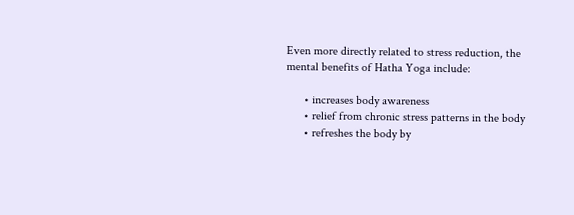Even more directly related to stress reduction, the mental benefits of Hatha Yoga include:

      • increases body awareness
      • relief from chronic stress patterns in the body
      • refreshes the body by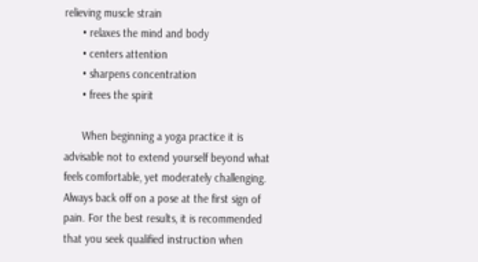relieving muscle strain
      • relaxes the mind and body
      • centers attention
      • sharpens concentration
      • frees the spirit

      When beginning a yoga practice it is advisable not to extend yourself beyond what feels comfortable, yet moderately challenging. Always back off on a pose at the first sign of pain. For the best results, it is recommended that you seek qualified instruction when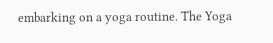embarking on a yoga routine. The Yoga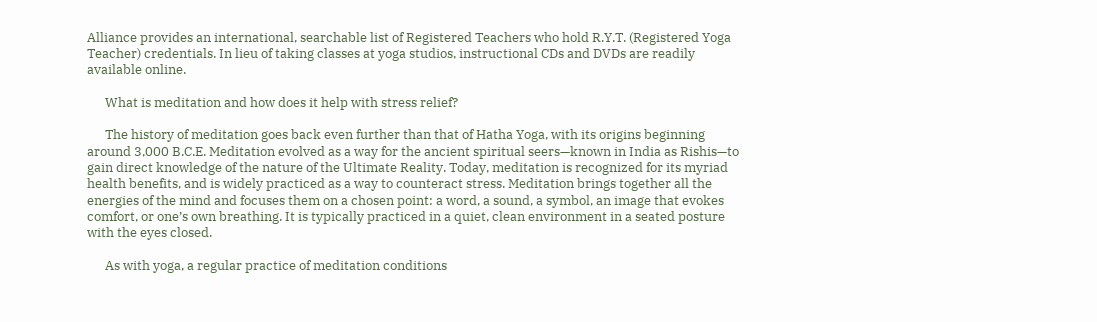Alliance provides an international, searchable list of Registered Teachers who hold R.Y.T. (Registered Yoga Teacher) credentials. In lieu of taking classes at yoga studios, instructional CDs and DVDs are readily available online.

      What is meditation and how does it help with stress relief?

      The history of meditation goes back even further than that of Hatha Yoga, with its origins beginning around 3,000 B.C.E. Meditation evolved as a way for the ancient spiritual seers—known in India as Rishis—to gain direct knowledge of the nature of the Ultimate Reality. Today, meditation is recognized for its myriad health benefits, and is widely practiced as a way to counteract stress. Meditation brings together all the energies of the mind and focuses them on a chosen point: a word, a sound, a symbol, an image that evokes comfort, or one’s own breathing. It is typically practiced in a quiet, clean environment in a seated posture with the eyes closed.

      As with yoga, a regular practice of meditation conditions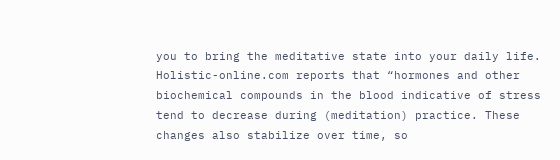you to bring the meditative state into your daily life. Holistic-online.com reports that “hormones and other biochemical compounds in the blood indicative of stress tend to decrease during (meditation) practice. These changes also stabilize over time, so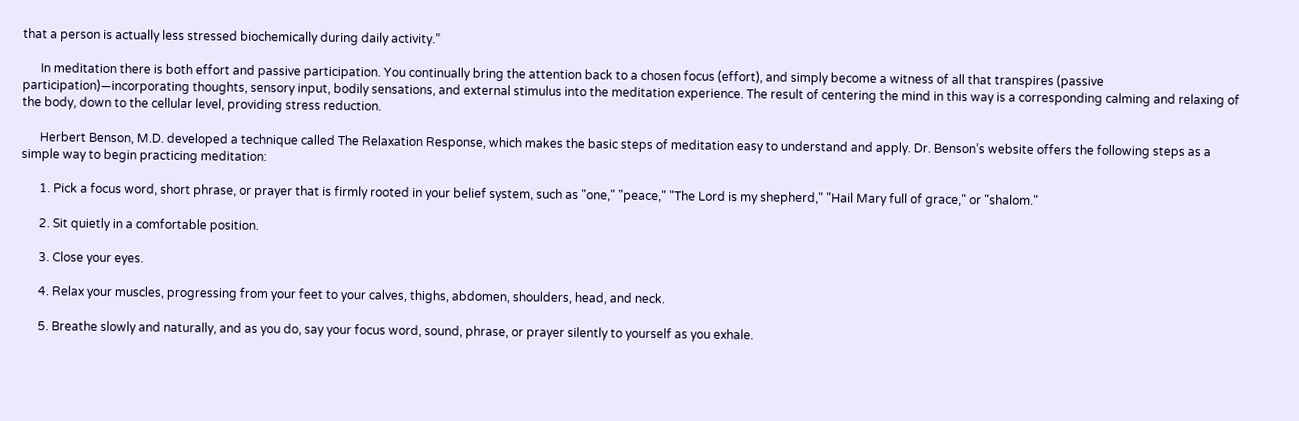that a person is actually less stressed biochemically during daily activity.”

      In meditation there is both effort and passive participation. You continually bring the attention back to a chosen focus (effort), and simply become a witness of all that transpires (passive participation)—incorporating thoughts, sensory input, bodily sensations, and external stimulus into the meditation experience. The result of centering the mind in this way is a corresponding calming and relaxing of the body, down to the cellular level, providing stress reduction.

      Herbert Benson, M.D. developed a technique called The Relaxation Response, which makes the basic steps of meditation easy to understand and apply. Dr. Benson’s website offers the following steps as a simple way to begin practicing meditation:

      1. Pick a focus word, short phrase, or prayer that is firmly rooted in your belief system, such as "one," "peace," "The Lord is my shepherd," "Hail Mary full of grace," or "shalom."

      2. Sit quietly in a comfortable position.

      3. Close your eyes.

      4. Relax your muscles, progressing from your feet to your calves, thighs, abdomen, shoulders, head, and neck.

      5. Breathe slowly and naturally, and as you do, say your focus word, sound, phrase, or prayer silently to yourself as you exhale.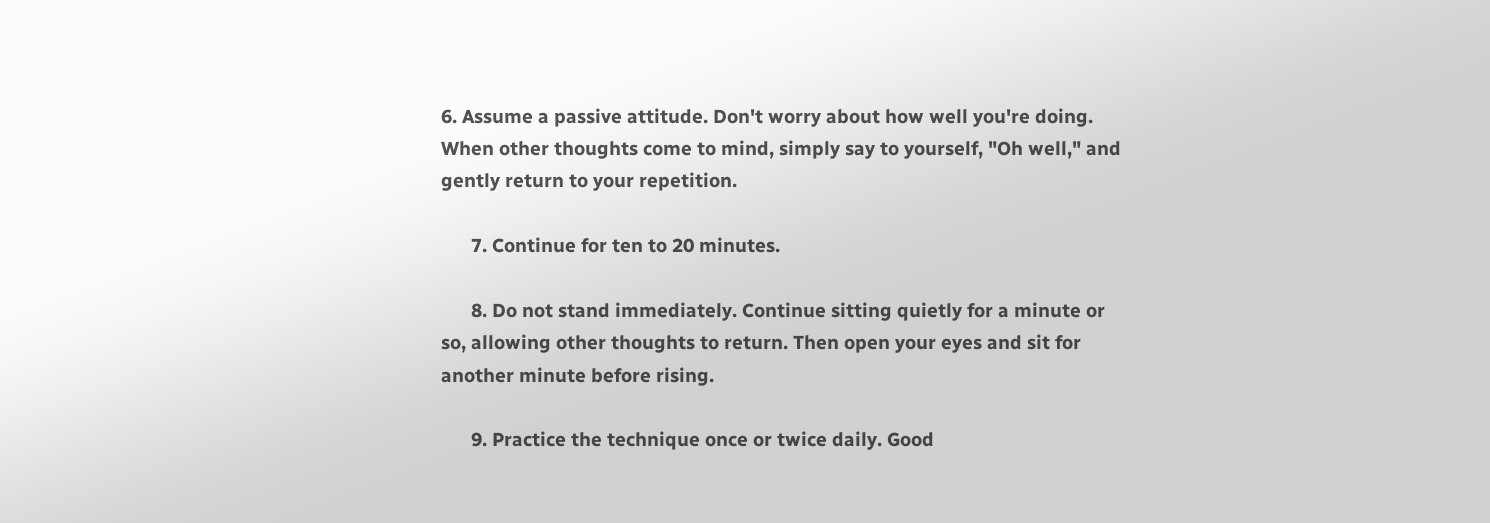6. Assume a passive attitude. Don't worry about how well you're doing. When other thoughts come to mind, simply say to yourself, "Oh well," and gently return to your repetition.

      7. Continue for ten to 20 minutes.

      8. Do not stand immediately. Continue sitting quietly for a minute or so, allowing other thoughts to return. Then open your eyes and sit for another minute before rising.

      9. Practice the technique once or twice daily. Good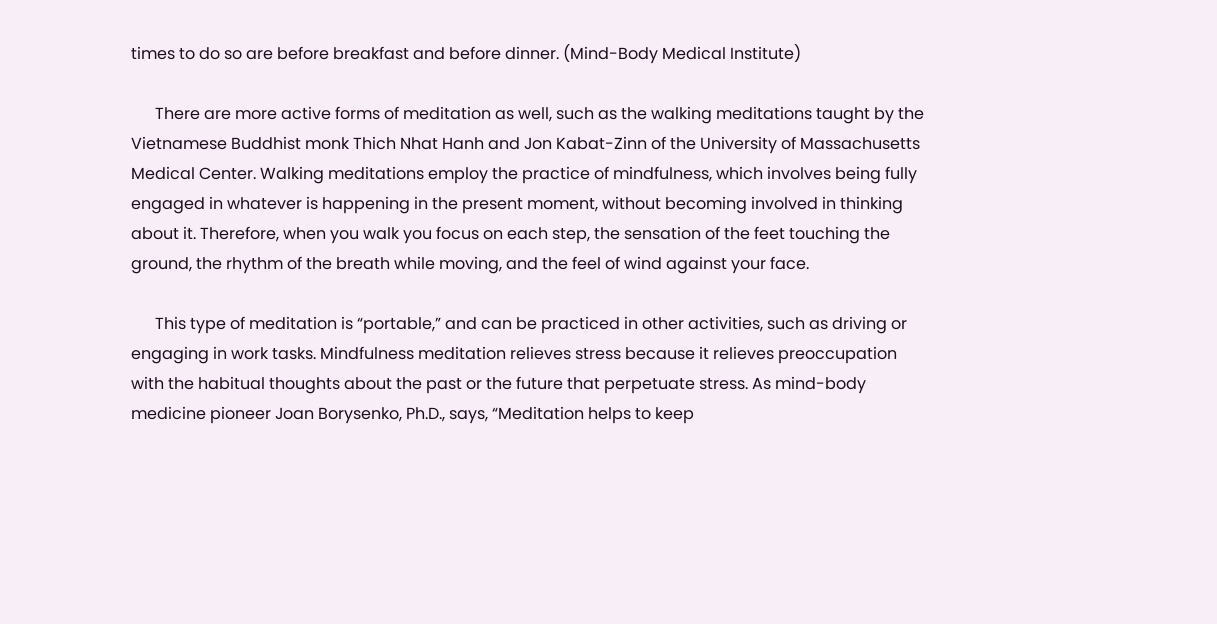times to do so are before breakfast and before dinner. (Mind-Body Medical Institute)

      There are more active forms of meditation as well, such as the walking meditations taught by the Vietnamese Buddhist monk Thich Nhat Hanh and Jon Kabat-Zinn of the University of Massachusetts Medical Center. Walking meditations employ the practice of mindfulness, which involves being fully engaged in whatever is happening in the present moment, without becoming involved in thinking about it. Therefore, when you walk you focus on each step, the sensation of the feet touching the ground, the rhythm of the breath while moving, and the feel of wind against your face.

      This type of meditation is “portable,” and can be practiced in other activities, such as driving or engaging in work tasks. Mindfulness meditation relieves stress because it relieves preoccupation with the habitual thoughts about the past or the future that perpetuate stress. As mind-body medicine pioneer Joan Borysenko, Ph.D., says, “Meditation helps to keep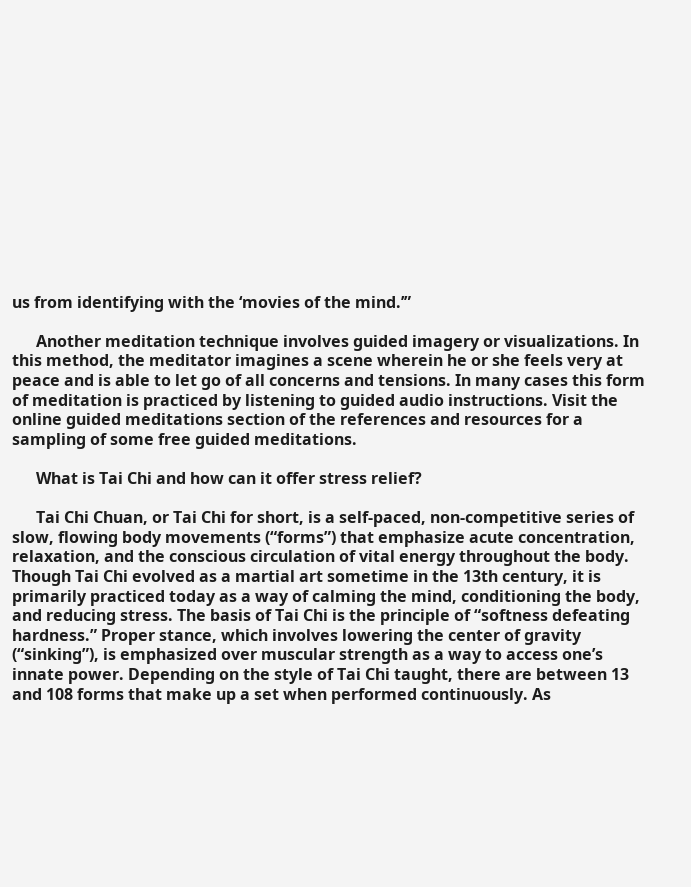us from identifying with the ‘movies of the mind.’”

      Another meditation technique involves guided imagery or visualizations. In this method, the meditator imagines a scene wherein he or she feels very at peace and is able to let go of all concerns and tensions. In many cases this form of meditation is practiced by listening to guided audio instructions. Visit the online guided meditations section of the references and resources for a sampling of some free guided meditations.

      What is Tai Chi and how can it offer stress relief?

      Tai Chi Chuan, or Tai Chi for short, is a self-paced, non-competitive series of slow, flowing body movements (“forms”) that emphasize acute concentration, relaxation, and the conscious circulation of vital energy throughout the body. Though Tai Chi evolved as a martial art sometime in the 13th century, it is primarily practiced today as a way of calming the mind, conditioning the body, and reducing stress. The basis of Tai Chi is the principle of “softness defeating hardness.” Proper stance, which involves lowering the center of gravity (“sinking”), is emphasized over muscular strength as a way to access one’s innate power. Depending on the style of Tai Chi taught, there are between 13 and 108 forms that make up a set when performed continuously. As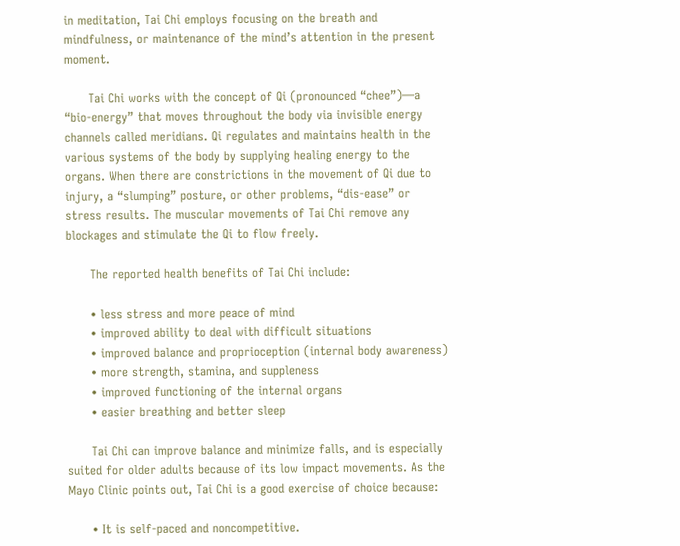in meditation, Tai Chi employs focusing on the breath and mindfulness, or maintenance of the mind’s attention in the present moment.

      Tai Chi works with the concept of Qi (pronounced “chee”)—a “bio-energy” that moves throughout the body via invisible energy channels called meridians. Qi regulates and maintains health in the various systems of the body by supplying healing energy to the organs. When there are constrictions in the movement of Qi due to injury, a “slumping” posture, or other problems, “dis-ease” or stress results. The muscular movements of Tai Chi remove any blockages and stimulate the Qi to flow freely.

      The reported health benefits of Tai Chi include:

      • less stress and more peace of mind
      • improved ability to deal with difficult situations
      • improved balance and proprioception (internal body awareness)
      • more strength, stamina, and suppleness
      • improved functioning of the internal organs
      • easier breathing and better sleep

      Tai Chi can improve balance and minimize falls, and is especially suited for older adults because of its low impact movements. As the Mayo Clinic points out, Tai Chi is a good exercise of choice because:

      • It is self-paced and noncompetitive.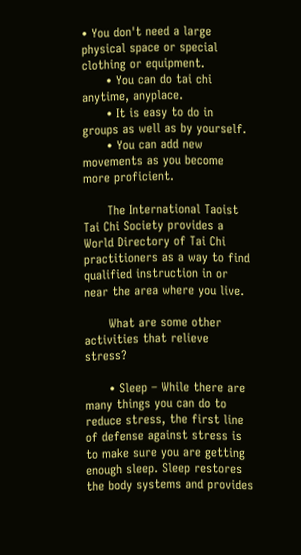• You don't need a large physical space or special clothing or equipment.
      • You can do tai chi anytime, anyplace.
      • It is easy to do in groups as well as by yourself.
      • You can add new movements as you become more proficient.

      The International Taoist Tai Chi Society provides a World Directory of Tai Chi practitioners as a way to find qualified instruction in or near the area where you live.

      What are some other activities that relieve stress?

      • Sleep – While there are many things you can do to reduce stress, the first line of defense against stress is to make sure you are getting enough sleep. Sleep restores the body systems and provides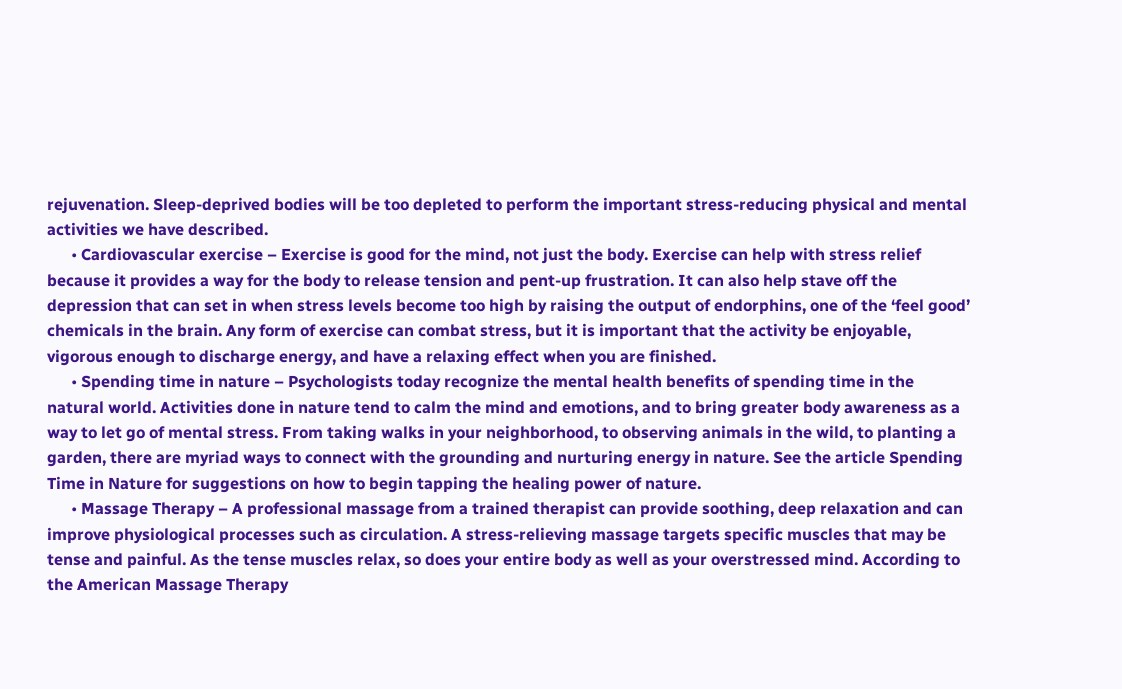rejuvenation. Sleep-deprived bodies will be too depleted to perform the important stress-reducing physical and mental activities we have described.
      • Cardiovascular exercise – Exercise is good for the mind, not just the body. Exercise can help with stress relief because it provides a way for the body to release tension and pent-up frustration. It can also help stave off the depression that can set in when stress levels become too high by raising the output of endorphins, one of the ‘feel good’ chemicals in the brain. Any form of exercise can combat stress, but it is important that the activity be enjoyable, vigorous enough to discharge energy, and have a relaxing effect when you are finished.
      • Spending time in nature – Psychologists today recognize the mental health benefits of spending time in the natural world. Activities done in nature tend to calm the mind and emotions, and to bring greater body awareness as a way to let go of mental stress. From taking walks in your neighborhood, to observing animals in the wild, to planting a garden, there are myriad ways to connect with the grounding and nurturing energy in nature. See the article Spending Time in Nature for suggestions on how to begin tapping the healing power of nature.
      • Massage Therapy – A professional massage from a trained therapist can provide soothing, deep relaxation and can improve physiological processes such as circulation. A stress-relieving massage targets specific muscles that may be tense and painful. As the tense muscles relax, so does your entire body as well as your overstressed mind. According to the American Massage Therapy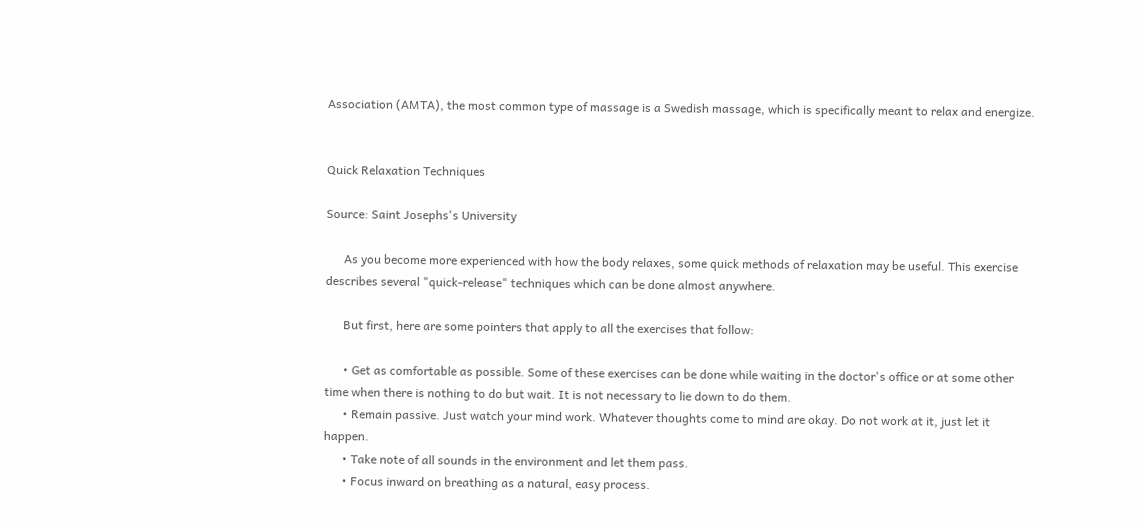Association (AMTA), the most common type of massage is a Swedish massage, which is specifically meant to relax and energize.


Quick Relaxation Techniques

Source: Saint Josephs's University

      As you become more experienced with how the body relaxes, some quick methods of relaxation may be useful. This exercise describes several "quick-release" techniques which can be done almost anywhere.

      But first, here are some pointers that apply to all the exercises that follow:

      • Get as comfortable as possible. Some of these exercises can be done while waiting in the doctor's office or at some other time when there is nothing to do but wait. It is not necessary to lie down to do them.
      • Remain passive. Just watch your mind work. Whatever thoughts come to mind are okay. Do not work at it, just let it happen.
      • Take note of all sounds in the environment and let them pass.
      • Focus inward on breathing as a natural, easy process.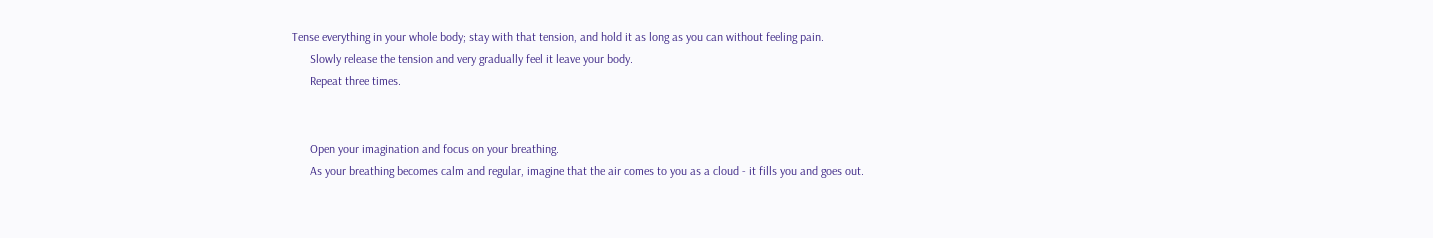Tense everything in your whole body; stay with that tension, and hold it as long as you can without feeling pain.
      Slowly release the tension and very gradually feel it leave your body.
      Repeat three times.


      Open your imagination and focus on your breathing.
      As your breathing becomes calm and regular, imagine that the air comes to you as a cloud - it fills you and goes out.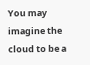You may imagine the cloud to be a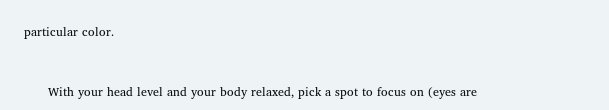particular color.


      With your head level and your body relaxed, pick a spot to focus on (eyes are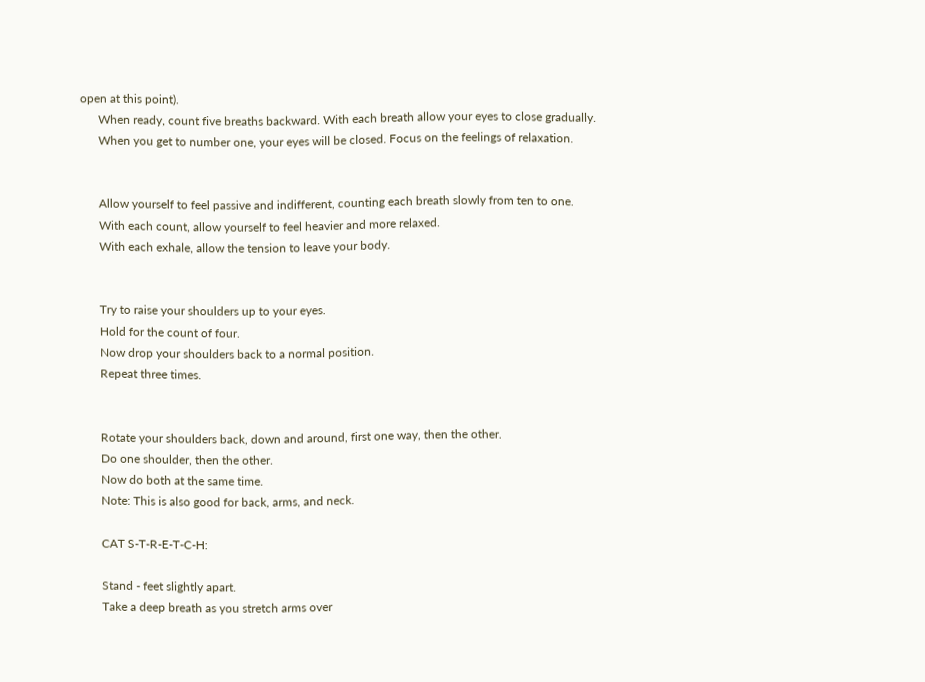open at this point).
      When ready, count five breaths backward. With each breath allow your eyes to close gradually.
      When you get to number one, your eyes will be closed. Focus on the feelings of relaxation.


      Allow yourself to feel passive and indifferent, counting each breath slowly from ten to one.
      With each count, allow yourself to feel heavier and more relaxed.
      With each exhale, allow the tension to leave your body.


      Try to raise your shoulders up to your eyes.
      Hold for the count of four.
      Now drop your shoulders back to a normal position.
      Repeat three times.


      Rotate your shoulders back, down and around, first one way, then the other.
      Do one shoulder, then the other.
      Now do both at the same time.
      Note: This is also good for back, arms, and neck.

      CAT S-T-R-E-T-C-H:

      Stand - feet slightly apart.
      Take a deep breath as you stretch arms over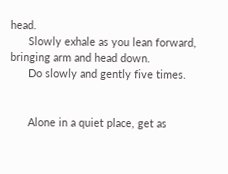head.
      Slowly exhale as you lean forward, bringing arm and head down.
      Do slowly and gently five times.


      Alone in a quiet place, get as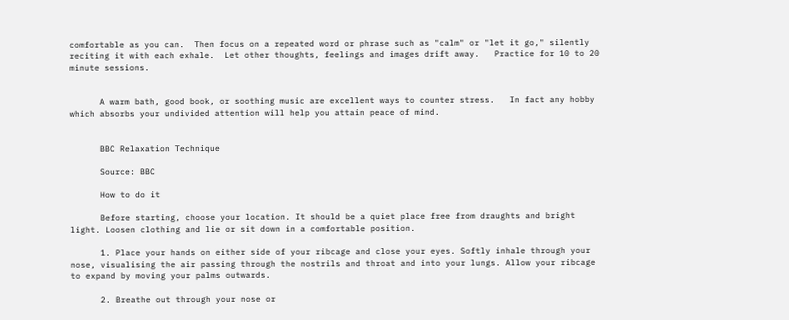comfortable as you can.  Then focus on a repeated word or phrase such as "calm" or "let it go," silently reciting it with each exhale.  Let other thoughts, feelings and images drift away.   Practice for 10 to 20 minute sessions.


      A warm bath, good book, or soothing music are excellent ways to counter stress.   In fact any hobby which absorbs your undivided attention will help you attain peace of mind.


      BBC Relaxation Technique

      Source: BBC

      How to do it

      Before starting, choose your location. It should be a quiet place free from draughts and bright light. Loosen clothing and lie or sit down in a comfortable position.

      1. Place your hands on either side of your ribcage and close your eyes. Softly inhale through your nose, visualising the air passing through the nostrils and throat and into your lungs. Allow your ribcage to expand by moving your palms outwards.

      2. Breathe out through your nose or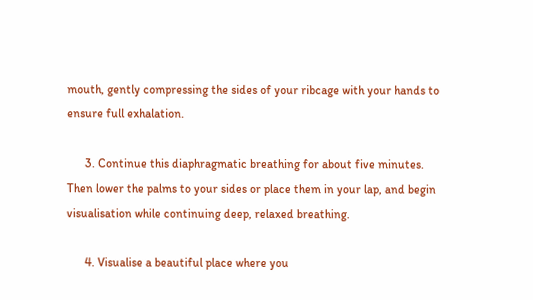mouth, gently compressing the sides of your ribcage with your hands to ensure full exhalation.

      3. Continue this diaphragmatic breathing for about five minutes. Then lower the palms to your sides or place them in your lap, and begin visualisation while continuing deep, relaxed breathing.

      4. Visualise a beautiful place where you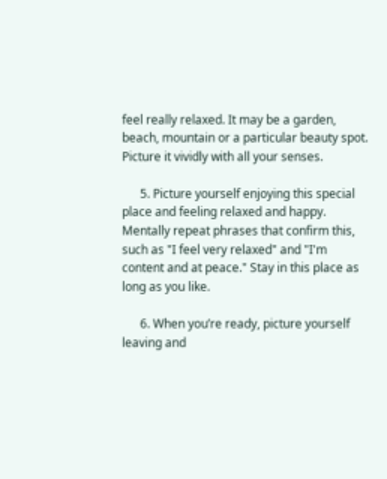feel really relaxed. It may be a garden, beach, mountain or a particular beauty spot. Picture it vividly with all your senses.

      5. Picture yourself enjoying this special place and feeling relaxed and happy. Mentally repeat phrases that confirm this, such as "I feel very relaxed" and "I'm content and at peace." Stay in this place as long as you like.

      6. When you’re ready, picture yourself leaving and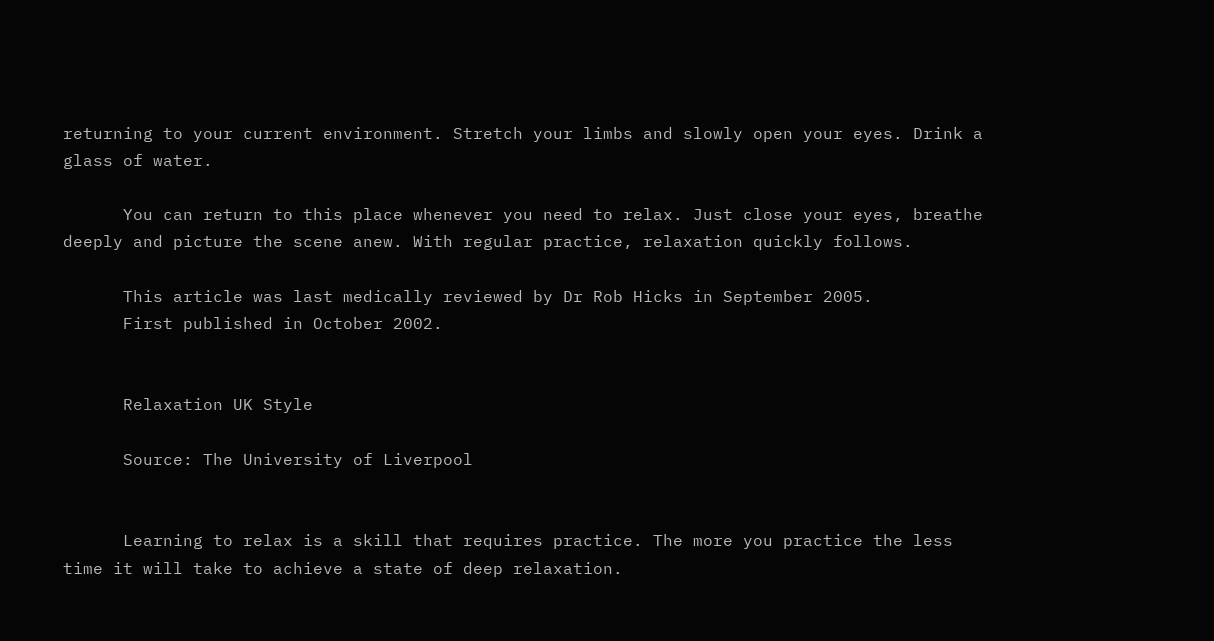returning to your current environment. Stretch your limbs and slowly open your eyes. Drink a glass of water.

      You can return to this place whenever you need to relax. Just close your eyes, breathe deeply and picture the scene anew. With regular practice, relaxation quickly follows.

      This article was last medically reviewed by Dr Rob Hicks in September 2005.
      First published in October 2002.


      Relaxation UK Style

      Source: The University of Liverpool


      Learning to relax is a skill that requires practice. The more you practice the less time it will take to achieve a state of deep relaxation.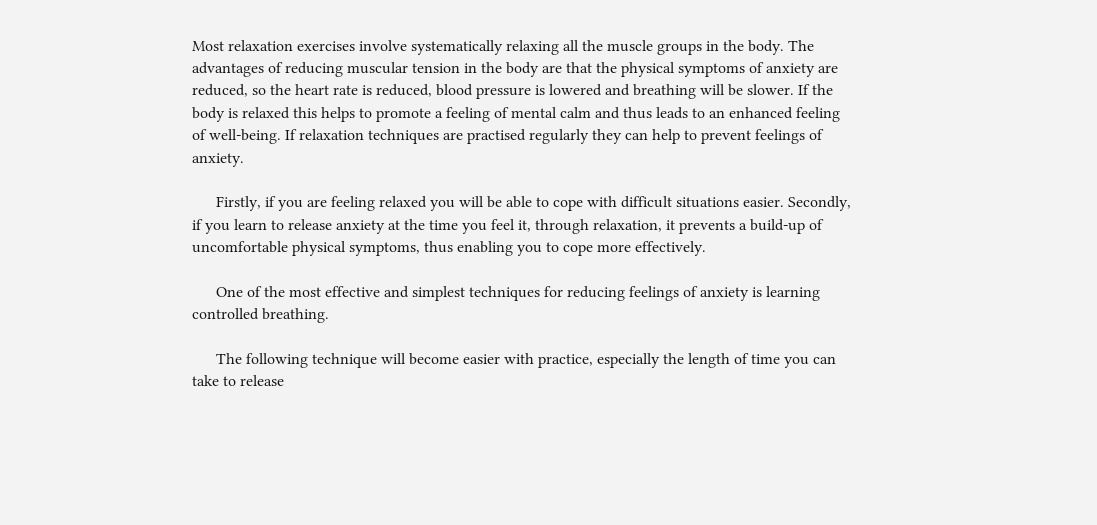Most relaxation exercises involve systematically relaxing all the muscle groups in the body. The advantages of reducing muscular tension in the body are that the physical symptoms of anxiety are reduced, so the heart rate is reduced, blood pressure is lowered and breathing will be slower. If the body is relaxed this helps to promote a feeling of mental calm and thus leads to an enhanced feeling of well-being. If relaxation techniques are practised regularly they can help to prevent feelings of anxiety.

      Firstly, if you are feeling relaxed you will be able to cope with difficult situations easier. Secondly, if you learn to release anxiety at the time you feel it, through relaxation, it prevents a build-up of uncomfortable physical symptoms, thus enabling you to cope more effectively.

      One of the most effective and simplest techniques for reducing feelings of anxiety is learning controlled breathing.

      The following technique will become easier with practice, especially the length of time you can take to release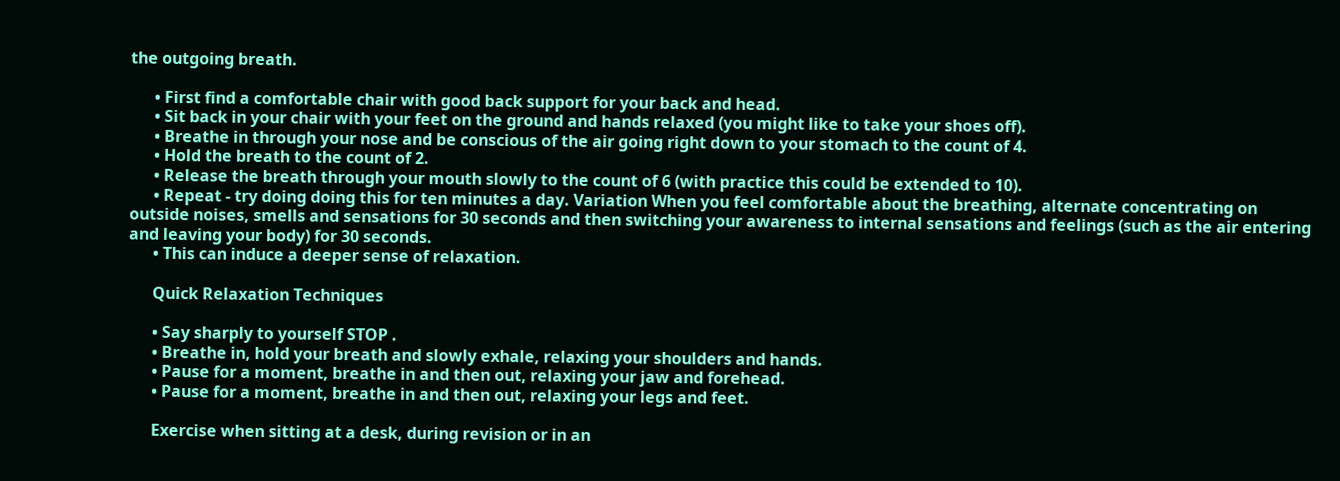the outgoing breath.

      • First find a comfortable chair with good back support for your back and head.
      • Sit back in your chair with your feet on the ground and hands relaxed (you might like to take your shoes off).
      • Breathe in through your nose and be conscious of the air going right down to your stomach to the count of 4.
      • Hold the breath to the count of 2.
      • Release the breath through your mouth slowly to the count of 6 (with practice this could be extended to 10).
      • Repeat - try doing doing this for ten minutes a day. Variation When you feel comfortable about the breathing, alternate concentrating on outside noises, smells and sensations for 30 seconds and then switching your awareness to internal sensations and feelings (such as the air entering and leaving your body) for 30 seconds.
      • This can induce a deeper sense of relaxation.

      Quick Relaxation Techniques

      • Say sharply to yourself STOP .
      • Breathe in, hold your breath and slowly exhale, relaxing your shoulders and hands.
      • Pause for a moment, breathe in and then out, relaxing your jaw and forehead.
      • Pause for a moment, breathe in and then out, relaxing your legs and feet.

      Exercise when sitting at a desk, during revision or in an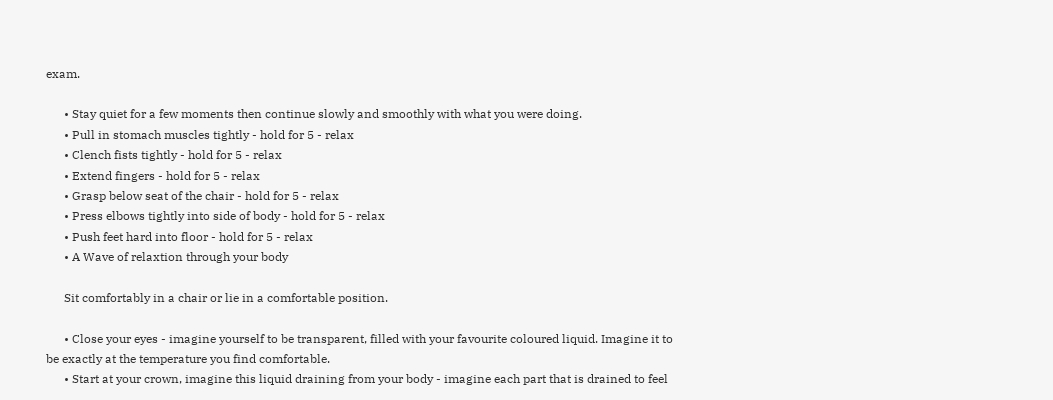exam.

      • Stay quiet for a few moments then continue slowly and smoothly with what you were doing.
      • Pull in stomach muscles tightly - hold for 5 - relax
      • Clench fists tightly - hold for 5 - relax
      • Extend fingers - hold for 5 - relax
      • Grasp below seat of the chair - hold for 5 - relax
      • Press elbows tightly into side of body - hold for 5 - relax
      • Push feet hard into floor - hold for 5 - relax
      • A Wave of relaxtion through your body

      Sit comfortably in a chair or lie in a comfortable position.

      • Close your eyes - imagine yourself to be transparent, filled with your favourite coloured liquid. Imagine it to be exactly at the temperature you find comfortable.
      • Start at your crown, imagine this liquid draining from your body - imagine each part that is drained to feel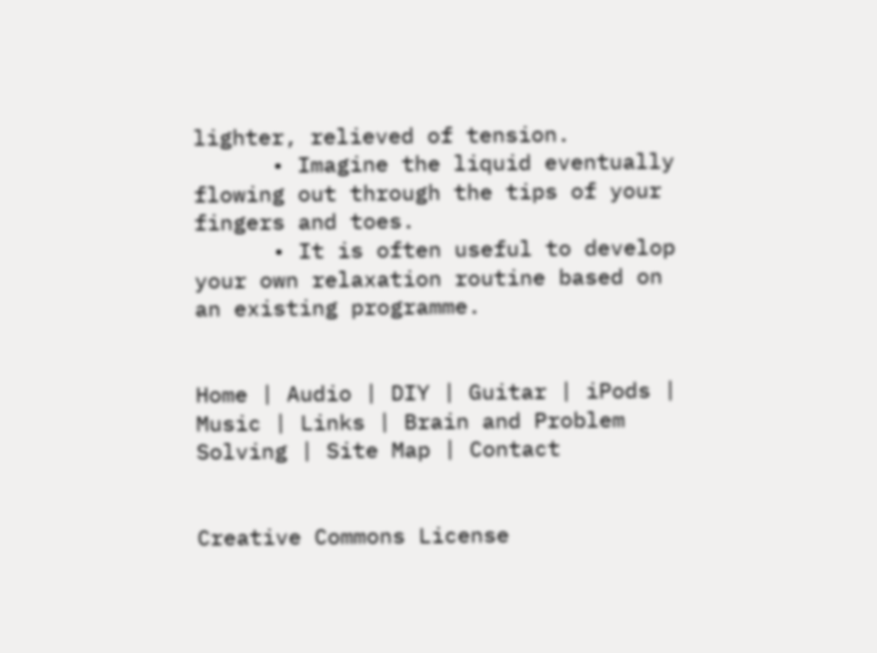lighter, relieved of tension.
      • Imagine the liquid eventually flowing out through the tips of your fingers and toes.
      • It is often useful to develop your own relaxation routine based on an existing programme.


Home | Audio | DIY | Guitar | iPods | Music | Links | Brain and Problem Solving | Site Map | Contact


Creative Commons License